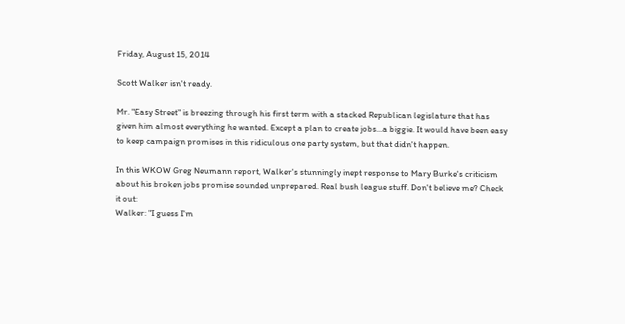Friday, August 15, 2014

Scott Walker isn't ready.

Mr. "Easy Street" is breezing through his first term with a stacked Republican legislature that has given him almost everything he wanted. Except a plan to create jobs...a biggie. It would have been easy to keep campaign promises in this ridiculous one party system, but that didn't happen.

In this WKOW Greg Neumann report, Walker's stunningly inept response to Mary Burke's criticism about his broken jobs promise sounded unprepared. Real bush league stuff. Don't believe me? Check it out:
Walker: "I guess I'm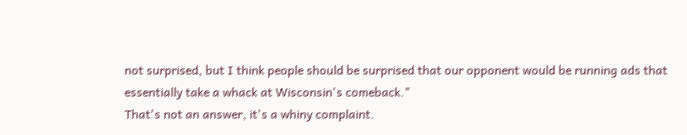not surprised, but I think people should be surprised that our opponent would be running ads that essentially take a whack at Wisconsin's comeback."
That's not an answer, it's a whiny complaint.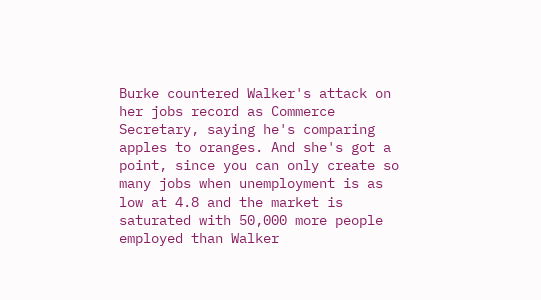Burke countered Walker's attack on her jobs record as Commerce Secretary, saying he's comparing apples to oranges. And she's got a point, since you can only create so many jobs when unemployment is as low at 4.8 and the market is saturated with 50,000 more people employed than Walker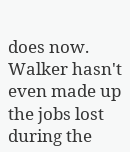does now. Walker hasn't even made up the jobs lost during the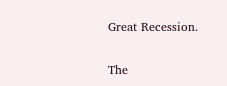Great Recession.

The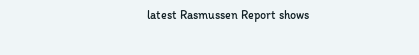latest Rasmussen Report shows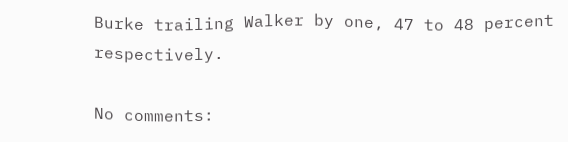Burke trailing Walker by one, 47 to 48 percent respectively.

No comments: